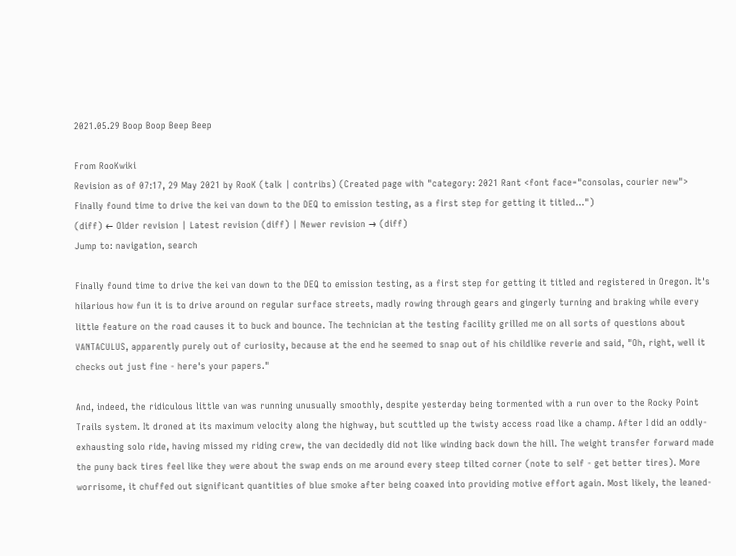2021.05.29 Boop Boop Beep Beep

From RooKwiki
Revision as of 07:17, 29 May 2021 by RooK (talk | contribs) (Created page with "category: 2021 Rant <font face="consolas, courier new"> Finally found time to drive the kei van down to the DEQ to emission testing, as a first step for getting it titled...")
(diff) ← Older revision | Latest revision (diff) | Newer revision → (diff)
Jump to: navigation, search

Finally found time to drive the kei van down to the DEQ to emission testing, as a first step for getting it titled and registered in Oregon. It's hilarious how fun it is to drive around on regular surface streets, madly rowing through gears and gingerly turning and braking while every little feature on the road causes it to buck and bounce. The technician at the testing facility grilled me on all sorts of questions about VANTACULUS, apparently purely out of curiosity, because at the end he seemed to snap out of his childlike reverie and said, "Oh, right, well it checks out just fine - here's your papers."

And, indeed, the ridiculous little van was running unusually smoothly, despite yesterday being tormented with a run over to the Rocky Point Trails system. It droned at its maximum velocity along the highway, but scuttled up the twisty access road like a champ. After I did an oddly-exhausting solo ride, having missed my riding crew, the van decidedly did not like winding back down the hill. The weight transfer forward made the puny back tires feel like they were about the swap ends on me around every steep tilted corner (note to self - get better tires). More worrisome, it chuffed out significant quantities of blue smoke after being coaxed into providing motive effort again. Most likely, the leaned-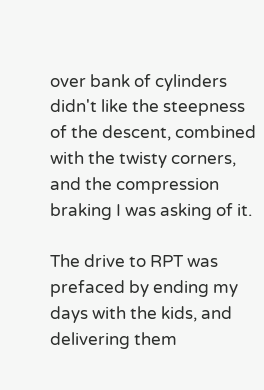over bank of cylinders didn't like the steepness of the descent, combined with the twisty corners, and the compression braking I was asking of it.

The drive to RPT was prefaced by ending my days with the kids, and delivering them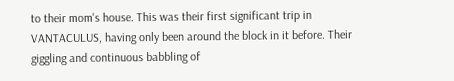to their mom's house. This was their first significant trip in VANTACULUS, having only been around the block in it before. Their giggling and continuous babbling of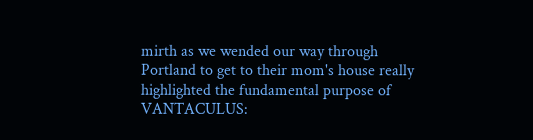mirth as we wended our way through Portland to get to their mom's house really highlighted the fundamental purpose of VANTACULUS: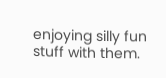enjoying silly fun stuff with them.